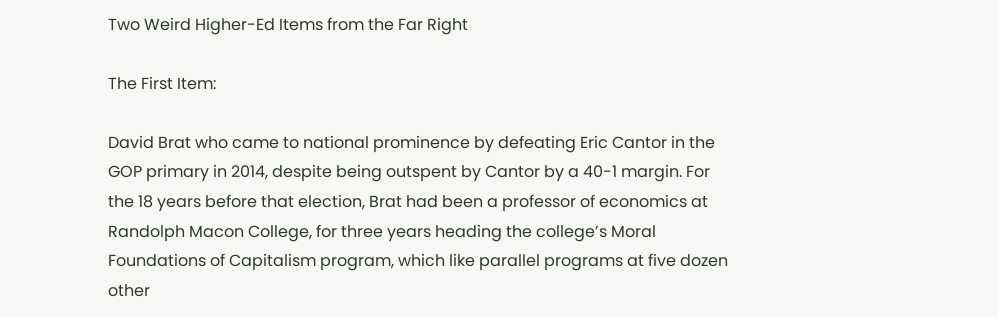Two Weird Higher-Ed Items from the Far Right

The First Item:

David Brat who came to national prominence by defeating Eric Cantor in the GOP primary in 2014, despite being outspent by Cantor by a 40-1 margin. For the 18 years before that election, Brat had been a professor of economics at Randolph Macon College, for three years heading the college’s Moral Foundations of Capitalism program, which like parallel programs at five dozen other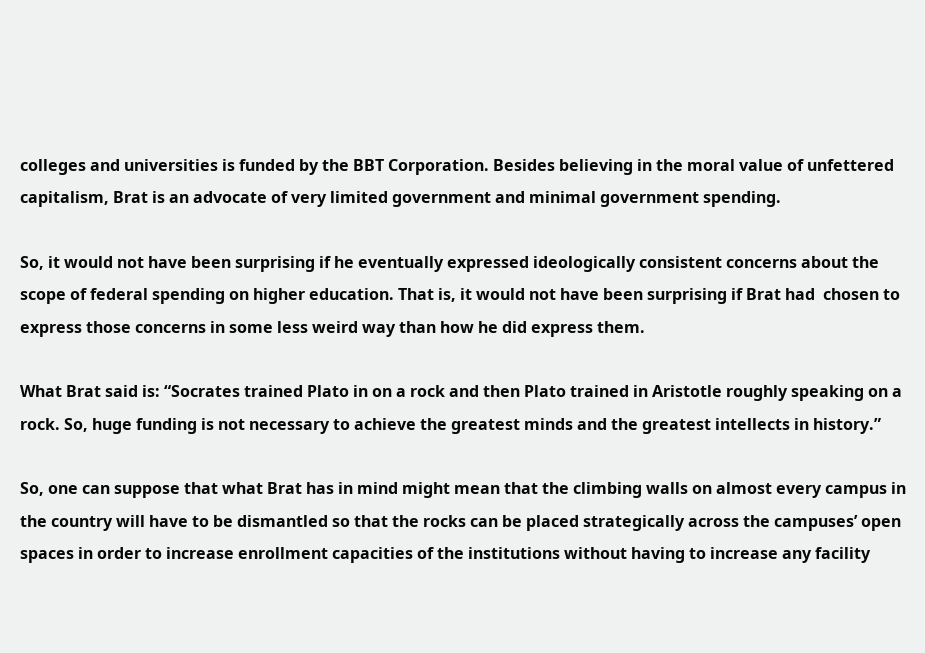colleges and universities is funded by the BBT Corporation. Besides believing in the moral value of unfettered capitalism, Brat is an advocate of very limited government and minimal government spending.

So, it would not have been surprising if he eventually expressed ideologically consistent concerns about the scope of federal spending on higher education. That is, it would not have been surprising if Brat had  chosen to express those concerns in some less weird way than how he did express them.

What Brat said is: “Socrates trained Plato in on a rock and then Plato trained in Aristotle roughly speaking on a rock. So, huge funding is not necessary to achieve the greatest minds and the greatest intellects in history.”

So, one can suppose that what Brat has in mind might mean that the climbing walls on almost every campus in the country will have to be dismantled so that the rocks can be placed strategically across the campuses’ open spaces in order to increase enrollment capacities of the institutions without having to increase any facility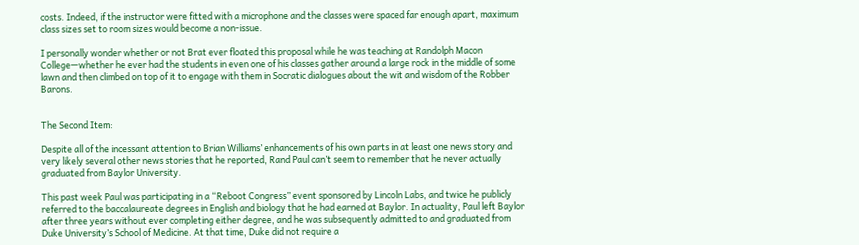costs. Indeed, if the instructor were fitted with a microphone and the classes were spaced far enough apart, maximum class sizes set to room sizes would become a non-issue.

I personally wonder whether or not Brat ever floated this proposal while he was teaching at Randolph Macon College—whether he ever had the students in even one of his classes gather around a large rock in the middle of some lawn and then climbed on top of it to engage with them in Socratic dialogues about the wit and wisdom of the Robber Barons.


The Second Item:

Despite all of the incessant attention to Brian Williams’ enhancements of his own parts in at least one news story and very likely several other news stories that he reported, Rand Paul can’t seem to remember that he never actually graduated from Baylor University.

This past week Paul was participating in a “Reboot Congress” event sponsored by Lincoln Labs, and twice he publicly referred to the baccalaureate degrees in English and biology that he had earned at Baylor. In actuality, Paul left Baylor after three years without ever completing either degree, and he was subsequently admitted to and graduated from Duke University’s School of Medicine. At that time, Duke did not require a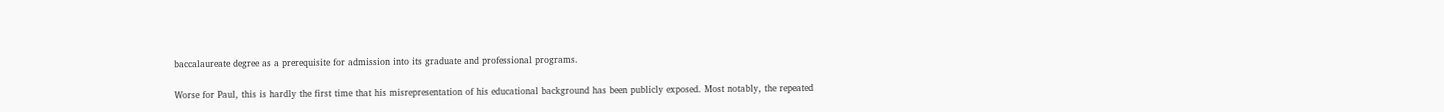baccalaureate degree as a prerequisite for admission into its graduate and professional programs.

Worse for Paul, this is hardly the first time that his misrepresentation of his educational background has been publicly exposed. Most notably, the repeated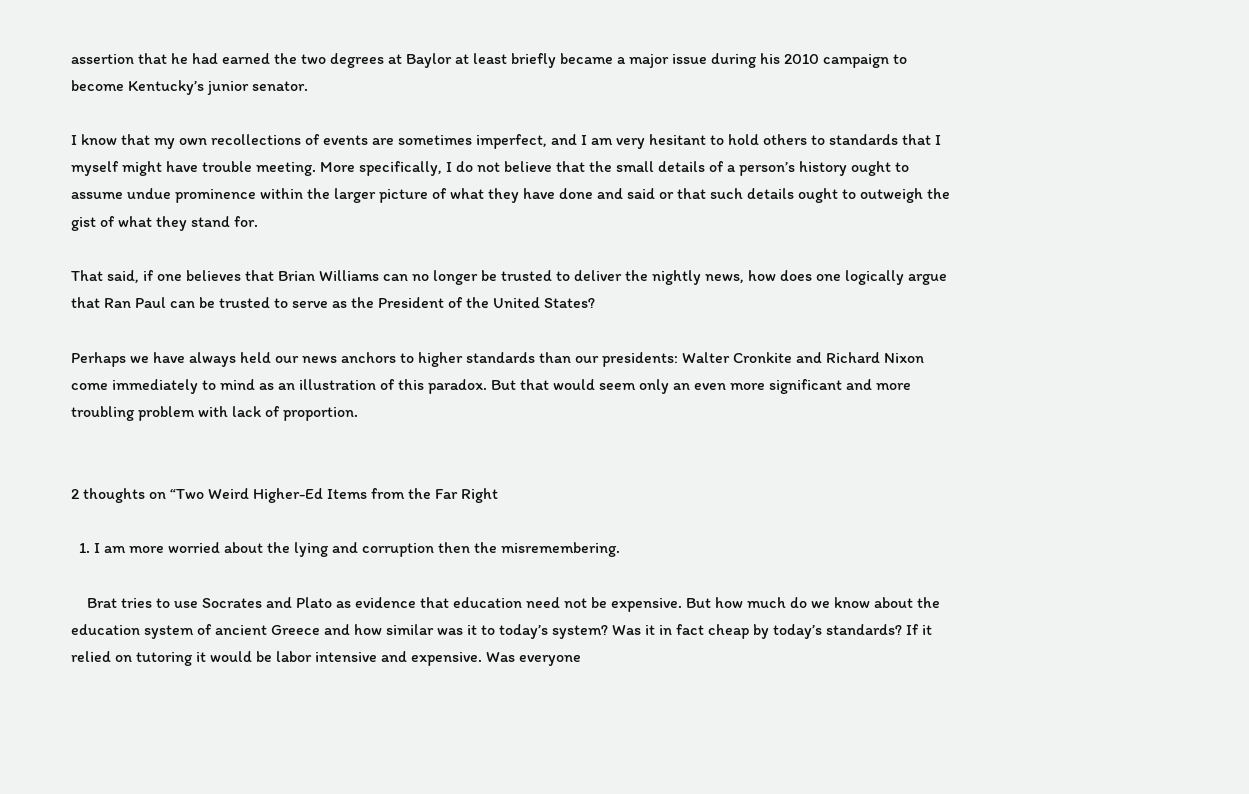assertion that he had earned the two degrees at Baylor at least briefly became a major issue during his 2010 campaign to become Kentucky’s junior senator.

I know that my own recollections of events are sometimes imperfect, and I am very hesitant to hold others to standards that I myself might have trouble meeting. More specifically, I do not believe that the small details of a person’s history ought to assume undue prominence within the larger picture of what they have done and said or that such details ought to outweigh the gist of what they stand for.

That said, if one believes that Brian Williams can no longer be trusted to deliver the nightly news, how does one logically argue that Ran Paul can be trusted to serve as the President of the United States?

Perhaps we have always held our news anchors to higher standards than our presidents: Walter Cronkite and Richard Nixon come immediately to mind as an illustration of this paradox. But that would seem only an even more significant and more troubling problem with lack of proportion.


2 thoughts on “Two Weird Higher-Ed Items from the Far Right

  1. I am more worried about the lying and corruption then the misremembering.

    Brat tries to use Socrates and Plato as evidence that education need not be expensive. But how much do we know about the education system of ancient Greece and how similar was it to today’s system? Was it in fact cheap by today’s standards? If it relied on tutoring it would be labor intensive and expensive. Was everyone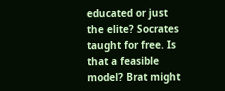educated or just the elite? Socrates taught for free. Is that a feasible model? Brat might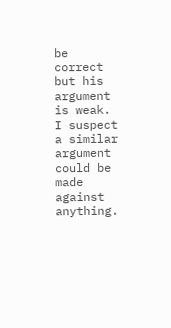be correct but his argument is weak. I suspect a similar argument could be made against anything.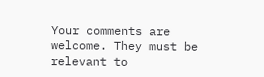Your comments are welcome. They must be relevant to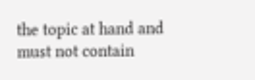the topic at hand and must not contain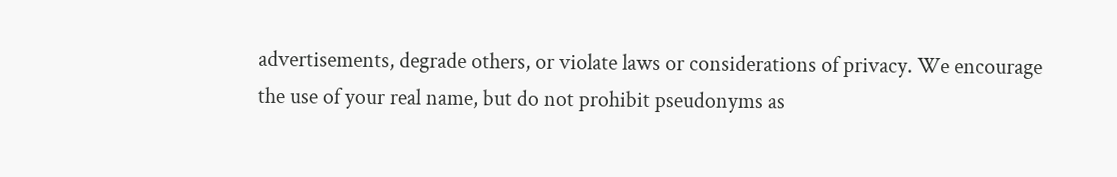advertisements, degrade others, or violate laws or considerations of privacy. We encourage the use of your real name, but do not prohibit pseudonyms as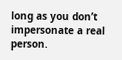long as you don’t impersonate a real person.